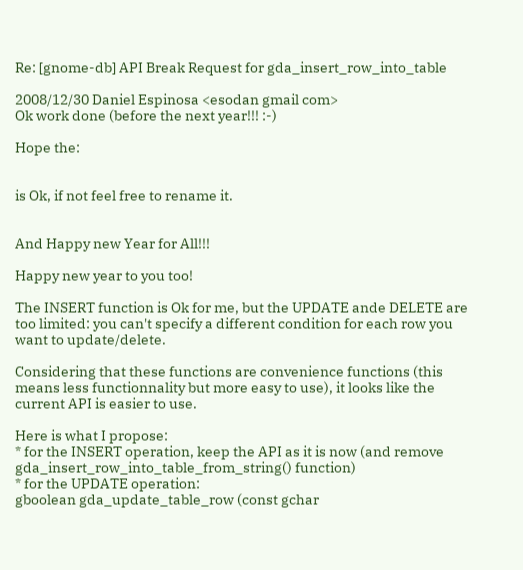Re: [gnome-db] API Break Request for gda_insert_row_into_table

2008/12/30 Daniel Espinosa <esodan gmail com>
Ok work done (before the next year!!! :-)

Hope the:


is Ok, if not feel free to rename it.


And Happy new Year for All!!!

Happy new year to you too!

The INSERT function is Ok for me, but the UPDATE ande DELETE are too limited: you can't specify a different condition for each row you want to update/delete.

Considering that these functions are convenience functions (this means less functionnality but more easy to use), it looks like the current API is easier to use.

Here is what I propose:
* for the INSERT operation, keep the API as it is now (and remove gda_insert_row_into_table_from_string() function)
* for the UPDATE operation:
gboolean gda_update_table_row (const gchar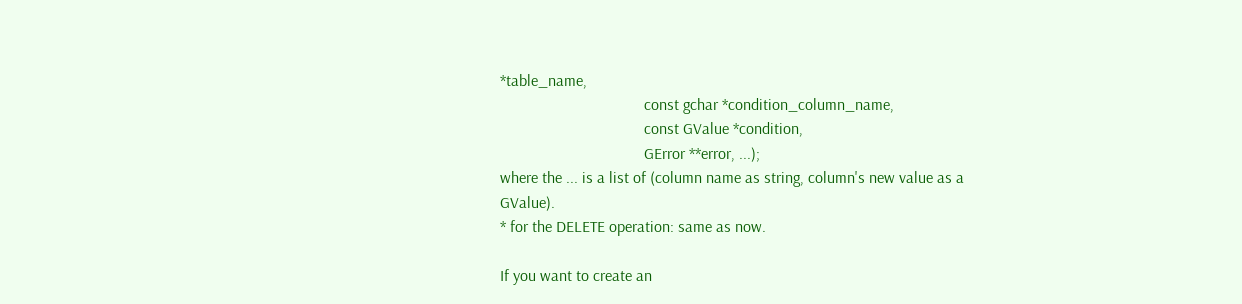*table_name,
                                    const gchar *condition_column_name,
                                    const GValue *condition,
                                    GError **error, ...);
where the ... is a list of (column name as string, column's new value as a GValue).
* for the DELETE operation: same as now.

If you want to create an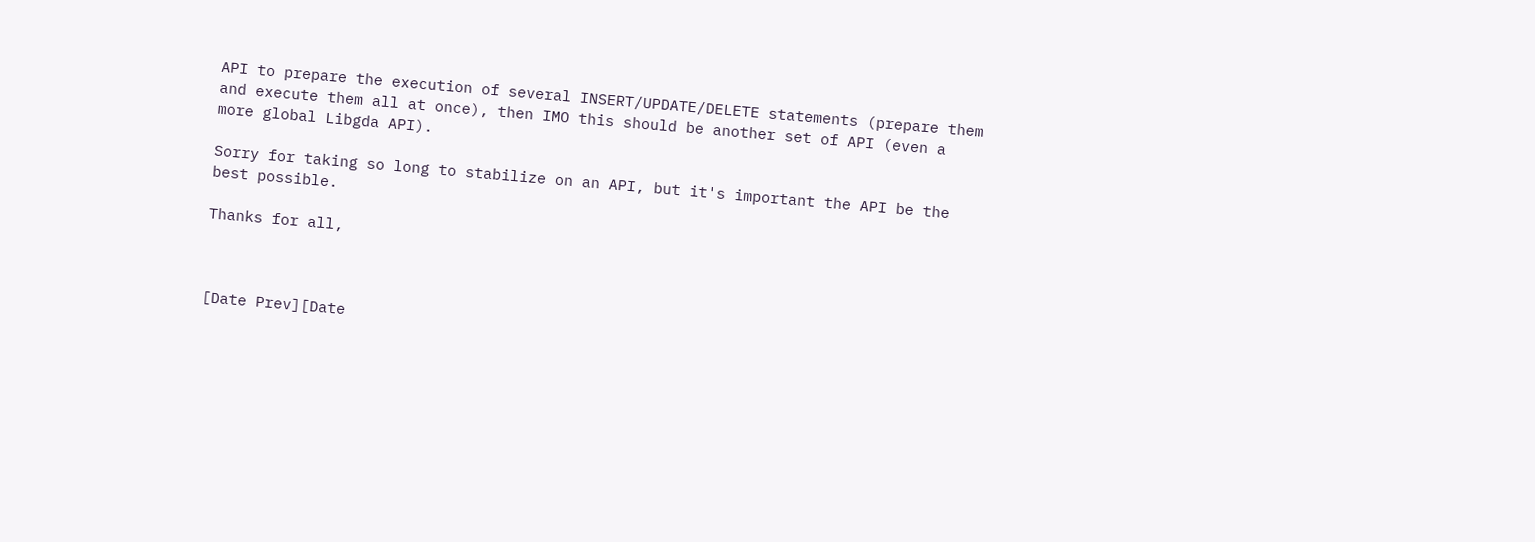API to prepare the execution of several INSERT/UPDATE/DELETE statements (prepare them and execute them all at once), then IMO this should be another set of API (even a more global Libgda API).

Sorry for taking so long to stabilize on an API, but it's important the API be the best possible.

Thanks for all,



[Date Prev][Date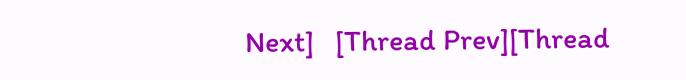Next]   [Thread Prev][Thread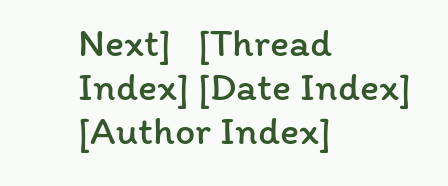Next]   [Thread Index] [Date Index] [Author Index]